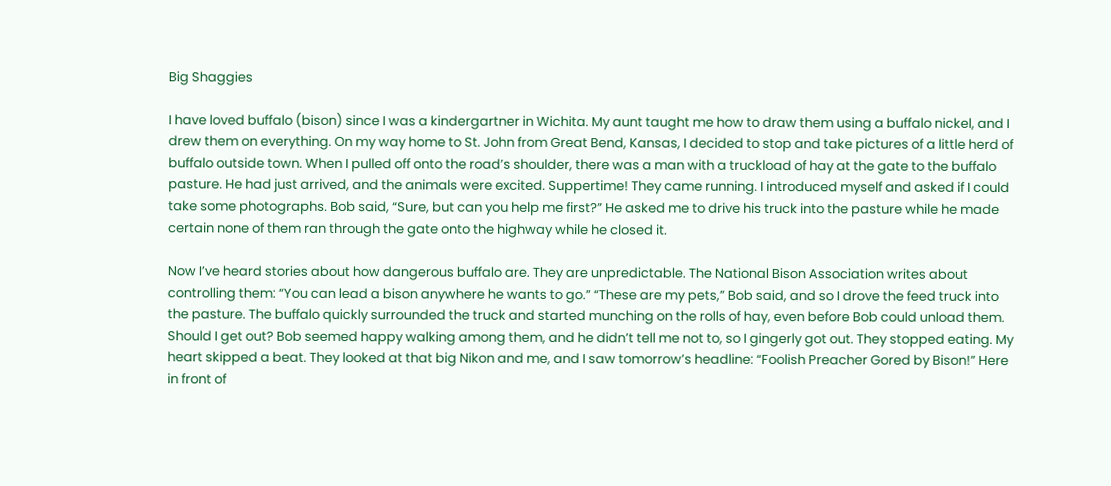Big Shaggies

I have loved buffalo (bison) since I was a kindergartner in Wichita. My aunt taught me how to draw them using a buffalo nickel, and I drew them on everything. On my way home to St. John from Great Bend, Kansas, I decided to stop and take pictures of a little herd of buffalo outside town. When I pulled off onto the road’s shoulder, there was a man with a truckload of hay at the gate to the buffalo pasture. He had just arrived, and the animals were excited. Suppertime! They came running. I introduced myself and asked if I could take some photographs. Bob said, “Sure, but can you help me first?” He asked me to drive his truck into the pasture while he made certain none of them ran through the gate onto the highway while he closed it.

Now I’ve heard stories about how dangerous buffalo are. They are unpredictable. The National Bison Association writes about controlling them: “You can lead a bison anywhere he wants to go.” “These are my pets,” Bob said, and so I drove the feed truck into the pasture. The buffalo quickly surrounded the truck and started munching on the rolls of hay, even before Bob could unload them. Should I get out? Bob seemed happy walking among them, and he didn’t tell me not to, so I gingerly got out. They stopped eating. My heart skipped a beat. They looked at that big Nikon and me, and I saw tomorrow’s headline: “Foolish Preacher Gored by Bison!” Here in front of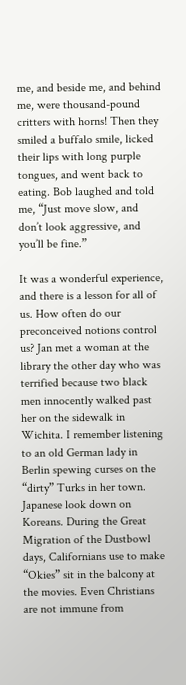me, and beside me, and behind me, were thousand-pound critters with horns! Then they smiled a buffalo smile, licked their lips with long purple tongues, and went back to eating. Bob laughed and told me, “Just move slow, and don’t look aggressive, and you’ll be fine.”

It was a wonderful experience, and there is a lesson for all of us. How often do our preconceived notions control us? Jan met a woman at the library the other day who was terrified because two black men innocently walked past her on the sidewalk in Wichita. I remember listening to an old German lady in Berlin spewing curses on the “dirty” Turks in her town. Japanese look down on Koreans. During the Great Migration of the Dustbowl days, Californians use to make “Okies” sit in the balcony at the movies. Even Christians are not immune from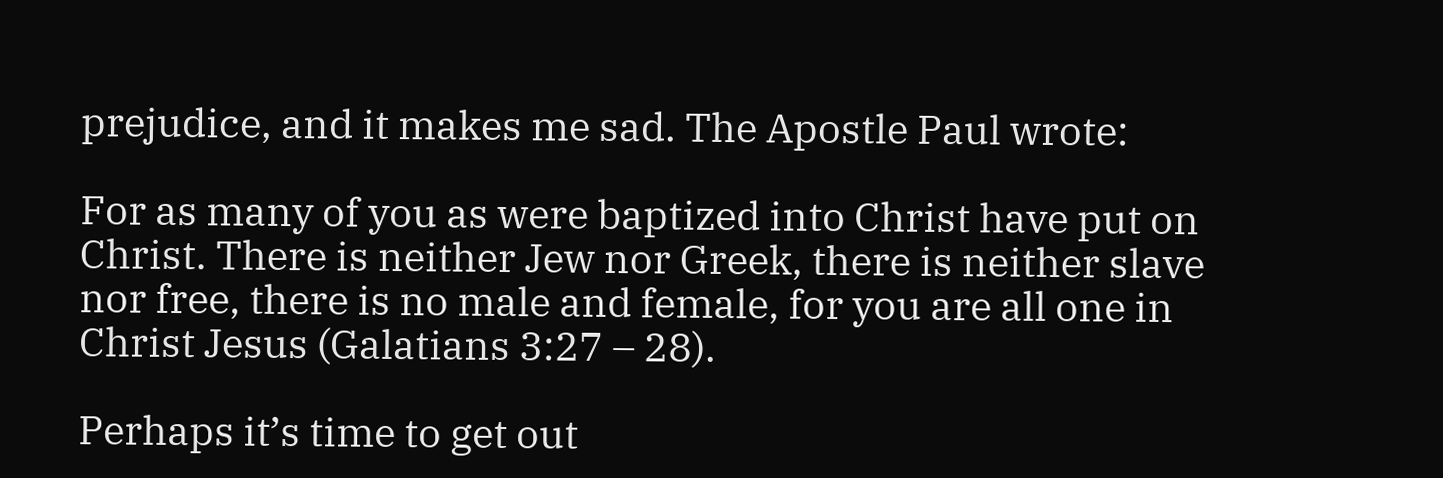prejudice, and it makes me sad. The Apostle Paul wrote:

For as many of you as were baptized into Christ have put on Christ. There is neither Jew nor Greek, there is neither slave nor free, there is no male and female, for you are all one in Christ Jesus (Galatians 3:27 – 28).

Perhaps it’s time to get out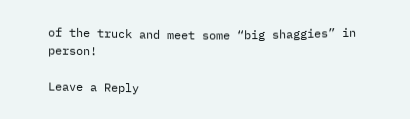of the truck and meet some “big shaggies” in person!

Leave a Reply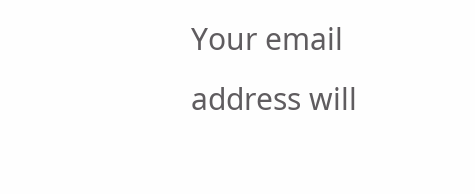Your email address will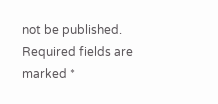not be published. Required fields are marked *